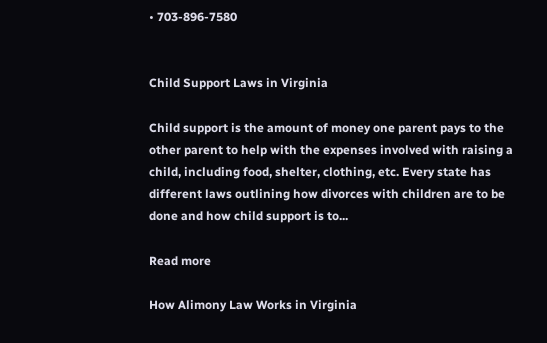• 703-896-7580


Child Support Laws in Virginia

Child support is the amount of money one parent pays to the other parent to help with the expenses involved with raising a child, including food, shelter, clothing, etc. Every state has different laws outlining how divorces with children are to be done and how child support is to...

Read more

How Alimony Law Works in Virginia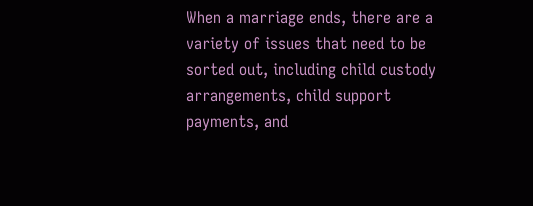When a marriage ends, there are a variety of issues that need to be sorted out, including child custody arrangements, child support payments, and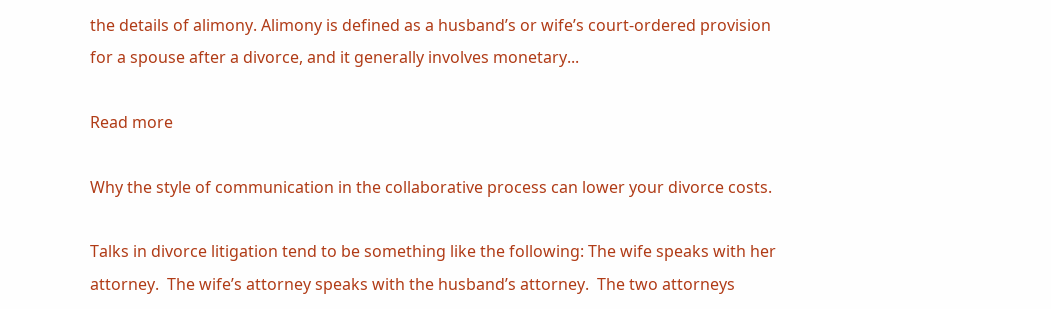the details of alimony. Alimony is defined as a husband’s or wife’s court-ordered provision for a spouse after a divorce, and it generally involves monetary...

Read more

Why the style of communication in the collaborative process can lower your divorce costs.

Talks in divorce litigation tend to be something like the following: The wife speaks with her attorney.  The wife’s attorney speaks with the husband’s attorney.  The two attorneys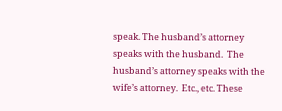speak. The husband’s attorney speaks with the husband.  The husband’s attorney speaks with the wife’s attorney.  Etc., etc. These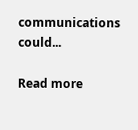communications could...

Read more